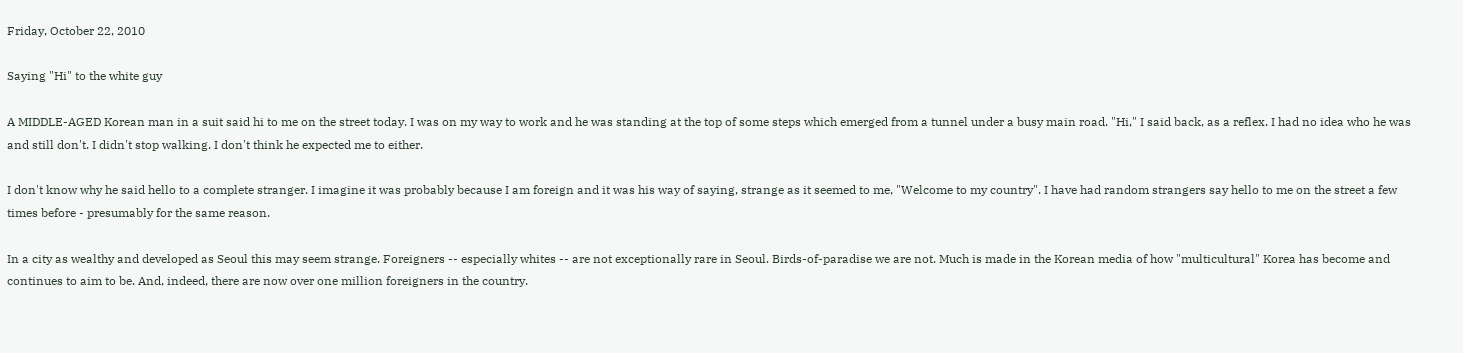Friday, October 22, 2010

Saying "Hi" to the white guy

A MIDDLE-AGED Korean man in a suit said hi to me on the street today. I was on my way to work and he was standing at the top of some steps which emerged from a tunnel under a busy main road. "Hi," I said back, as a reflex. I had no idea who he was and still don't. I didn't stop walking. I don't think he expected me to either.

I don't know why he said hello to a complete stranger. I imagine it was probably because I am foreign and it was his way of saying, strange as it seemed to me, "Welcome to my country". I have had random strangers say hello to me on the street a few times before - presumably for the same reason.

In a city as wealthy and developed as Seoul this may seem strange. Foreigners -- especially whites -- are not exceptionally rare in Seoul. Birds-of-paradise we are not. Much is made in the Korean media of how "multicultural" Korea has become and continues to aim to be. And, indeed, there are now over one million foreigners in the country.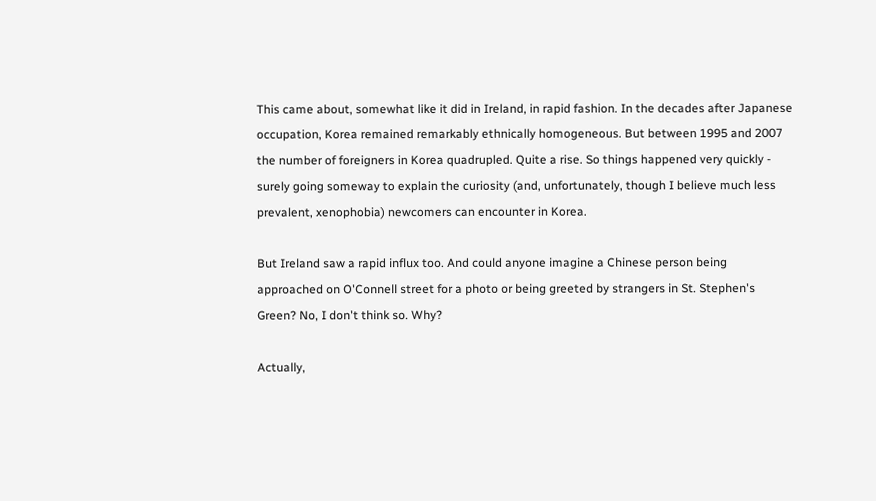This came about, somewhat like it did in Ireland, in rapid fashion. In the decades after Japanese occupation, Korea remained remarkably ethnically homogeneous. But between 1995 and 2007 the number of foreigners in Korea quadrupled. Quite a rise. So things happened very quickly - surely going someway to explain the curiosity (and, unfortunately, though I believe much less prevalent, xenophobia) newcomers can encounter in Korea.

But Ireland saw a rapid influx too. And could anyone imagine a Chinese person being approached on O'Connell street for a photo or being greeted by strangers in St. Stephen's Green? No, I don't think so. Why?

Actually,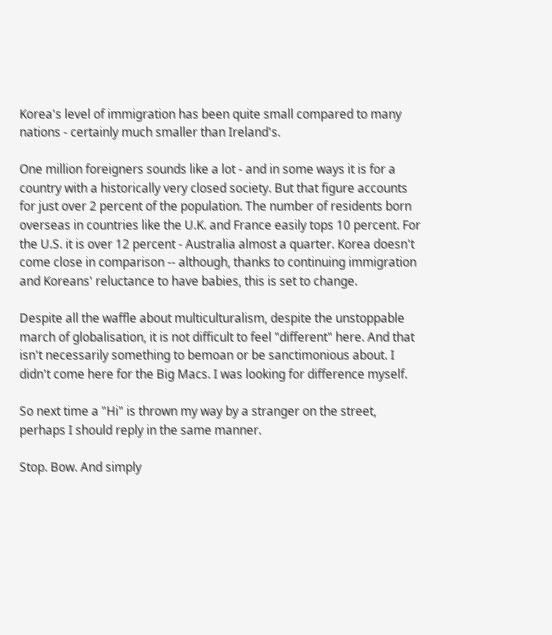Korea's level of immigration has been quite small compared to many nations - certainly much smaller than Ireland's.

One million foreigners sounds like a lot - and in some ways it is for a country with a historically very closed society. But that figure accounts for just over 2 percent of the population. The number of residents born overseas in countries like the U.K. and France easily tops 10 percent. For the U.S. it is over 12 percent - Australia almost a quarter. Korea doesn't come close in comparison -- although, thanks to continuing immigration and Koreans' reluctance to have babies, this is set to change.

Despite all the waffle about multiculturalism, despite the unstoppable march of globalisation, it is not difficult to feel "different" here. And that isn't necessarily something to bemoan or be sanctimonious about. I didn't come here for the Big Macs. I was looking for difference myself.

So next time a "Hi" is thrown my way by a stranger on the street, perhaps I should reply in the same manner.

Stop. Bow. And simply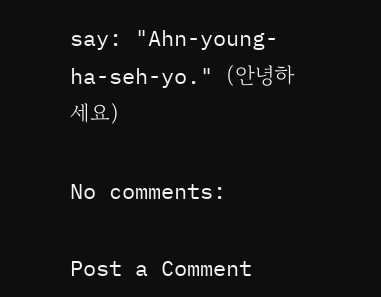say: "Ahn-young-ha-seh-yo." (안녕하세요)

No comments:

Post a Comment